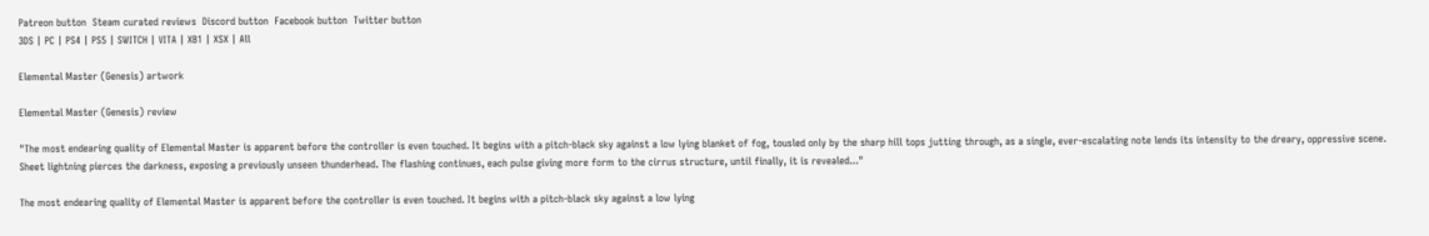Patreon button  Steam curated reviews  Discord button  Facebook button  Twitter button
3DS | PC | PS4 | PS5 | SWITCH | VITA | XB1 | XSX | All

Elemental Master (Genesis) artwork

Elemental Master (Genesis) review

"The most endearing quality of Elemental Master is apparent before the controller is even touched. It begins with a pitch-black sky against a low lying blanket of fog, tousled only by the sharp hill tops jutting through, as a single, ever-escalating note lends its intensity to the dreary, oppressive scene. Sheet lightning pierces the darkness, exposing a previously unseen thunderhead. The flashing continues, each pulse giving more form to the cirrus structure, until finally, it is revealed..."

The most endearing quality of Elemental Master is apparent before the controller is even touched. It begins with a pitch-black sky against a low lying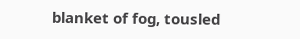blanket of fog, tousled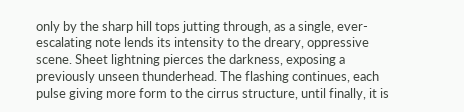only by the sharp hill tops jutting through, as a single, ever-escalating note lends its intensity to the dreary, oppressive scene. Sheet lightning pierces the darkness, exposing a previously unseen thunderhead. The flashing continues, each pulse giving more form to the cirrus structure, until finally, it is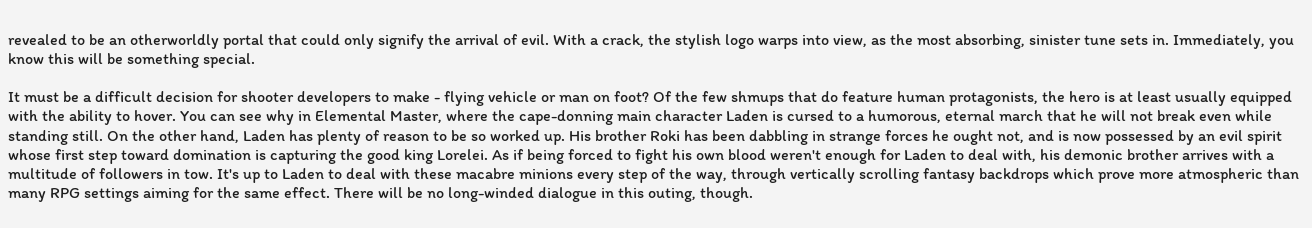revealed to be an otherworldly portal that could only signify the arrival of evil. With a crack, the stylish logo warps into view, as the most absorbing, sinister tune sets in. Immediately, you know this will be something special.

It must be a difficult decision for shooter developers to make - flying vehicle or man on foot? Of the few shmups that do feature human protagonists, the hero is at least usually equipped with the ability to hover. You can see why in Elemental Master, where the cape-donning main character Laden is cursed to a humorous, eternal march that he will not break even while standing still. On the other hand, Laden has plenty of reason to be so worked up. His brother Roki has been dabbling in strange forces he ought not, and is now possessed by an evil spirit whose first step toward domination is capturing the good king Lorelei. As if being forced to fight his own blood weren't enough for Laden to deal with, his demonic brother arrives with a multitude of followers in tow. It's up to Laden to deal with these macabre minions every step of the way, through vertically scrolling fantasy backdrops which prove more atmospheric than many RPG settings aiming for the same effect. There will be no long-winded dialogue in this outing, though.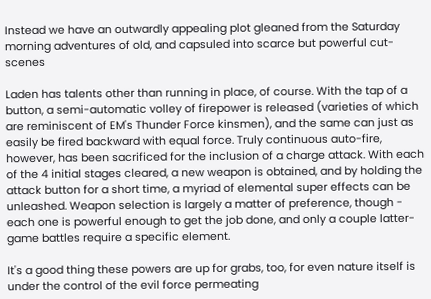Instead we have an outwardly appealing plot gleaned from the Saturday morning adventures of old, and capsuled into scarce but powerful cut-scenes

Laden has talents other than running in place, of course. With the tap of a button, a semi-automatic volley of firepower is released (varieties of which are reminiscent of EM's Thunder Force kinsmen), and the same can just as easily be fired backward with equal force. Truly continuous auto-fire, however, has been sacrificed for the inclusion of a charge attack. With each of the 4 initial stages cleared, a new weapon is obtained, and by holding the attack button for a short time, a myriad of elemental super effects can be unleashed. Weapon selection is largely a matter of preference, though - each one is powerful enough to get the job done, and only a couple latter-game battles require a specific element.

It's a good thing these powers are up for grabs, too, for even nature itself is under the control of the evil force permeating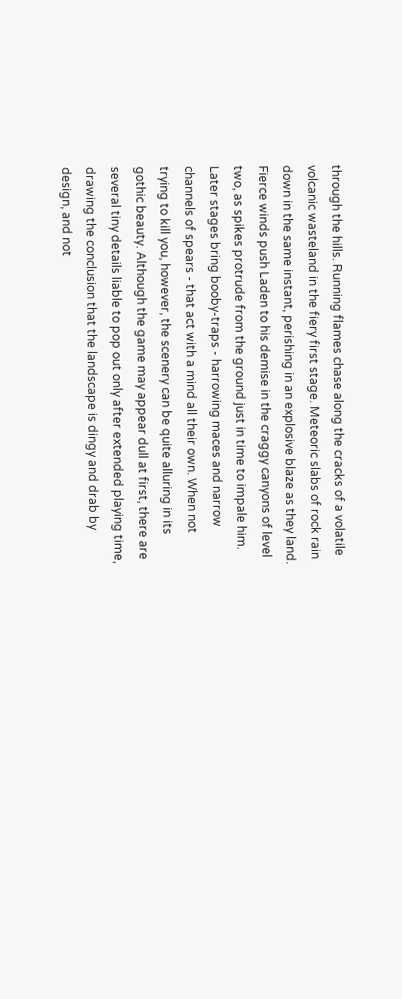through the hills. Running flames chase along the cracks of a volatile volcanic wasteland in the fiery first stage. Meteoric slabs of rock rain down in the same instant, perishing in an explosive blaze as they land. Fierce winds push Laden to his demise in the craggy canyons of level two, as spikes protrude from the ground just in time to impale him. Later stages bring booby-traps - harrowing maces and narrow channels of spears - that act with a mind all their own. When not trying to kill you, however, the scenery can be quite alluring in its gothic beauty. Although the game may appear dull at first, there are several tiny details liable to pop out only after extended playing time, drawing the conclusion that the landscape is dingy and drab by design, and not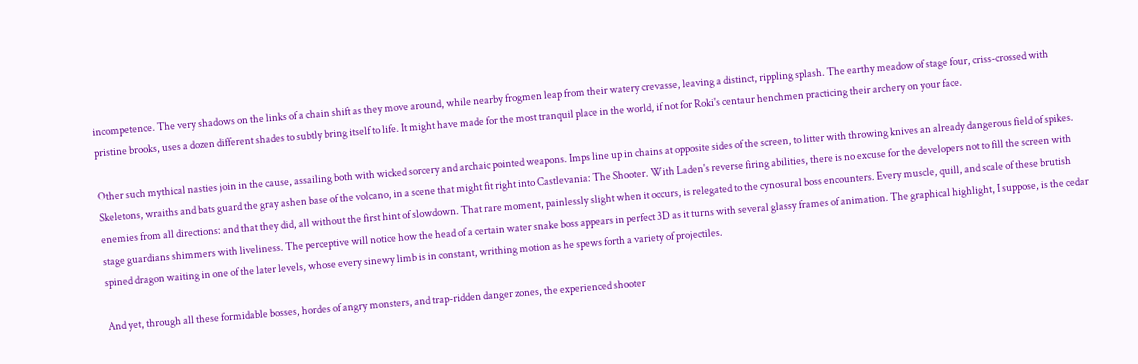incompetence. The very shadows on the links of a chain shift as they move around, while nearby frogmen leap from their watery crevasse, leaving a distinct, rippling splash. The earthy meadow of stage four, criss-crossed with pristine brooks, uses a dozen different shades to subtly bring itself to life. It might have made for the most tranquil place in the world, if not for Roki's centaur henchmen practicing their archery on your face.

Other such mythical nasties join in the cause, assailing both with wicked sorcery and archaic pointed weapons. Imps line up in chains at opposite sides of the screen, to litter with throwing knives an already dangerous field of spikes. Skeletons, wraiths and bats guard the gray ashen base of the volcano, in a scene that might fit right into Castlevania: The Shooter. With Laden's reverse firing abilities, there is no excuse for the developers not to fill the screen with enemies from all directions: and that they did, all without the first hint of slowdown. That rare moment, painlessly slight when it occurs, is relegated to the cynosural boss encounters. Every muscle, quill, and scale of these brutish stage guardians shimmers with liveliness. The perceptive will notice how the head of a certain water snake boss appears in perfect 3D as it turns with several glassy frames of animation. The graphical highlight, I suppose, is the cedar spined dragon waiting in one of the later levels, whose every sinewy limb is in constant, writhing motion as he spews forth a variety of projectiles.

And yet, through all these formidable bosses, hordes of angry monsters, and trap-ridden danger zones, the experienced shooter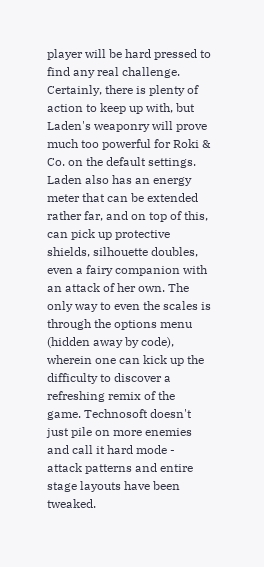player will be hard pressed to find any real challenge. Certainly, there is plenty of action to keep up with, but Laden's weaponry will prove much too powerful for Roki & Co. on the default settings. Laden also has an energy meter that can be extended rather far, and on top of this, can pick up protective shields, silhouette doubles, even a fairy companion with an attack of her own. The only way to even the scales is through the options menu (hidden away by code), wherein one can kick up the difficulty to discover a refreshing remix of the game. Technosoft doesn't just pile on more enemies and call it hard mode - attack patterns and entire stage layouts have been tweaked.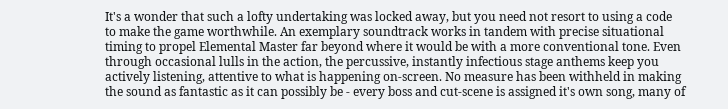It's a wonder that such a lofty undertaking was locked away, but you need not resort to using a code to make the game worthwhile. An exemplary soundtrack works in tandem with precise situational timing to propel Elemental Master far beyond where it would be with a more conventional tone. Even through occasional lulls in the action, the percussive, instantly infectious stage anthems keep you actively listening, attentive to what is happening on-screen. No measure has been withheld in making the sound as fantastic as it can possibly be - every boss and cut-scene is assigned it's own song, many of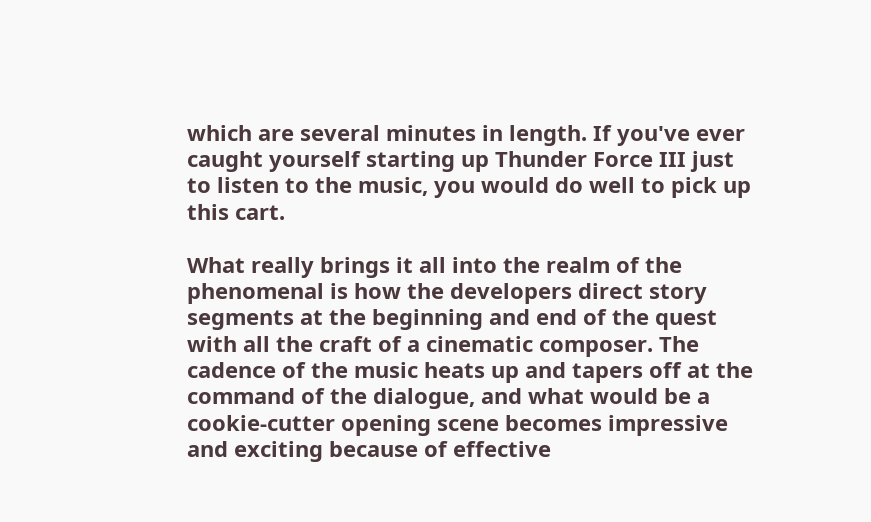which are several minutes in length. If you've ever caught yourself starting up Thunder Force III just to listen to the music, you would do well to pick up this cart.

What really brings it all into the realm of the phenomenal is how the developers direct story segments at the beginning and end of the quest with all the craft of a cinematic composer. The cadence of the music heats up and tapers off at the command of the dialogue, and what would be a cookie-cutter opening scene becomes impressive and exciting because of effective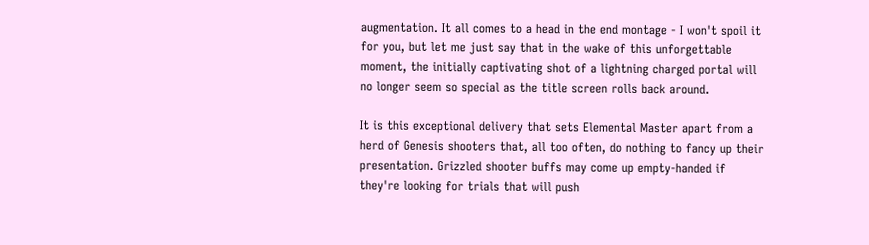augmentation. It all comes to a head in the end montage - I won't spoil it for you, but let me just say that in the wake of this unforgettable moment, the initially captivating shot of a lightning charged portal will no longer seem so special as the title screen rolls back around.

It is this exceptional delivery that sets Elemental Master apart from a herd of Genesis shooters that, all too often, do nothing to fancy up their presentation. Grizzled shooter buffs may come up empty-handed if they're looking for trials that will push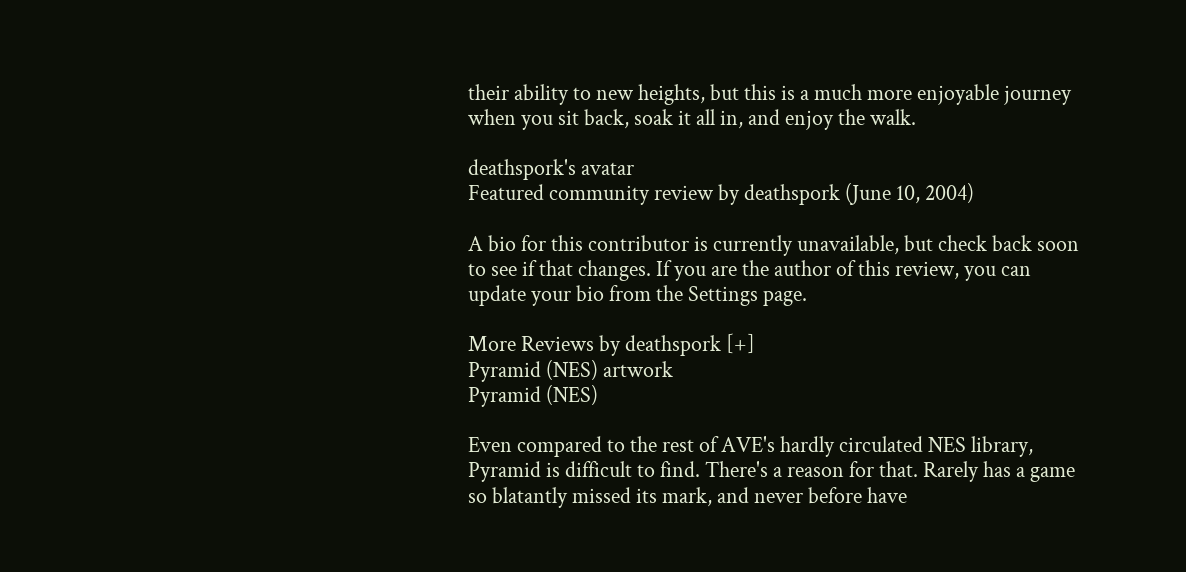their ability to new heights, but this is a much more enjoyable journey when you sit back, soak it all in, and enjoy the walk.

deathspork's avatar
Featured community review by deathspork (June 10, 2004)

A bio for this contributor is currently unavailable, but check back soon to see if that changes. If you are the author of this review, you can update your bio from the Settings page.

More Reviews by deathspork [+]
Pyramid (NES) artwork
Pyramid (NES)

Even compared to the rest of AVE's hardly circulated NES library, Pyramid is difficult to find. There's a reason for that. Rarely has a game so blatantly missed its mark, and never before have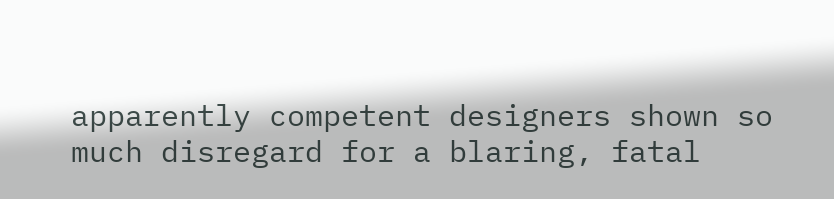apparently competent designers shown so much disregard for a blaring, fatal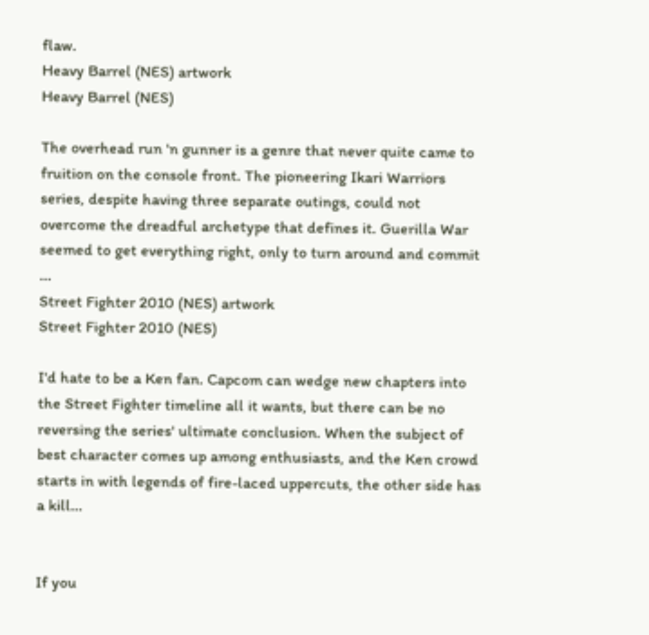flaw.
Heavy Barrel (NES) artwork
Heavy Barrel (NES)

The overhead run 'n gunner is a genre that never quite came to fruition on the console front. The pioneering Ikari Warriors series, despite having three separate outings, could not overcome the dreadful archetype that defines it. Guerilla War seemed to get everything right, only to turn around and commit ...
Street Fighter 2010 (NES) artwork
Street Fighter 2010 (NES)

I'd hate to be a Ken fan. Capcom can wedge new chapters into the Street Fighter timeline all it wants, but there can be no reversing the series' ultimate conclusion. When the subject of best character comes up among enthusiasts, and the Ken crowd starts in with legends of fire-laced uppercuts, the other side has a kill...


If you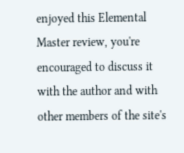enjoyed this Elemental Master review, you're encouraged to discuss it with the author and with other members of the site's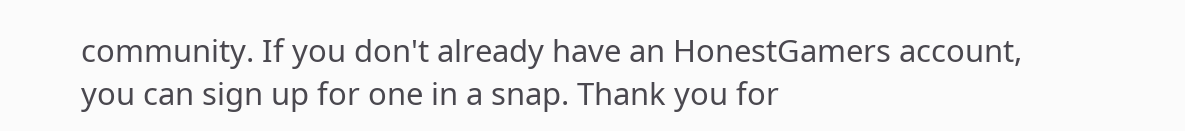community. If you don't already have an HonestGamers account, you can sign up for one in a snap. Thank you for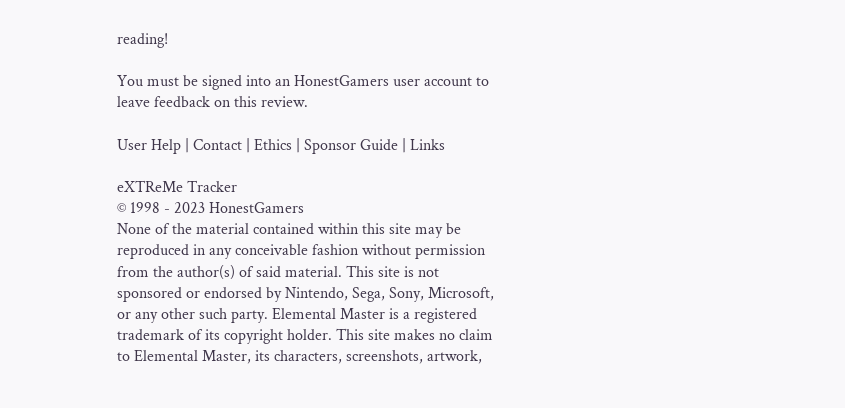reading!

You must be signed into an HonestGamers user account to leave feedback on this review.

User Help | Contact | Ethics | Sponsor Guide | Links

eXTReMe Tracker
© 1998 - 2023 HonestGamers
None of the material contained within this site may be reproduced in any conceivable fashion without permission from the author(s) of said material. This site is not sponsored or endorsed by Nintendo, Sega, Sony, Microsoft, or any other such party. Elemental Master is a registered trademark of its copyright holder. This site makes no claim to Elemental Master, its characters, screenshots, artwork,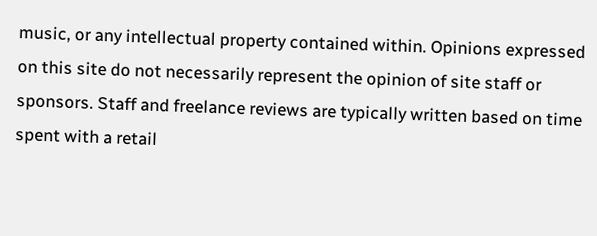music, or any intellectual property contained within. Opinions expressed on this site do not necessarily represent the opinion of site staff or sponsors. Staff and freelance reviews are typically written based on time spent with a retail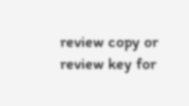review copy or review key for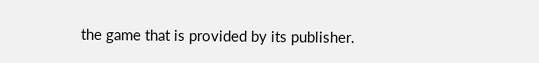the game that is provided by its publisher.